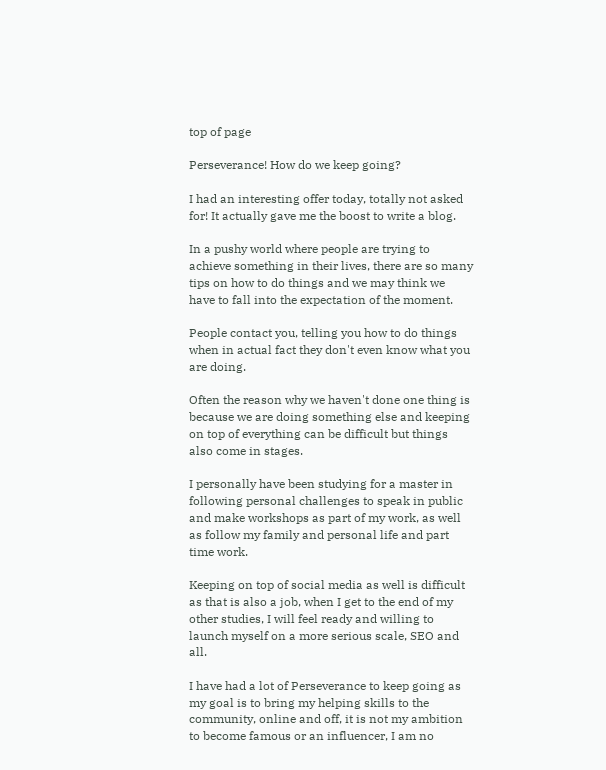top of page

Perseverance! How do we keep going?

I had an interesting offer today, totally not asked for! It actually gave me the boost to write a blog.

In a pushy world where people are trying to achieve something in their lives, there are so many tips on how to do things and we may think we have to fall into the expectation of the moment.

People contact you, telling you how to do things when in actual fact they don't even know what you are doing.

Often the reason why we haven't done one thing is because we are doing something else and keeping on top of everything can be difficult but things also come in stages.

I personally have been studying for a master in following personal challenges to speak in public and make workshops as part of my work, as well as follow my family and personal life and part time work.

Keeping on top of social media as well is difficult as that is also a job, when I get to the end of my other studies, I will feel ready and willing to launch myself on a more serious scale, SEO and all.

I have had a lot of Perseverance to keep going as my goal is to bring my helping skills to the community, online and off, it is not my ambition to become famous or an influencer, I am no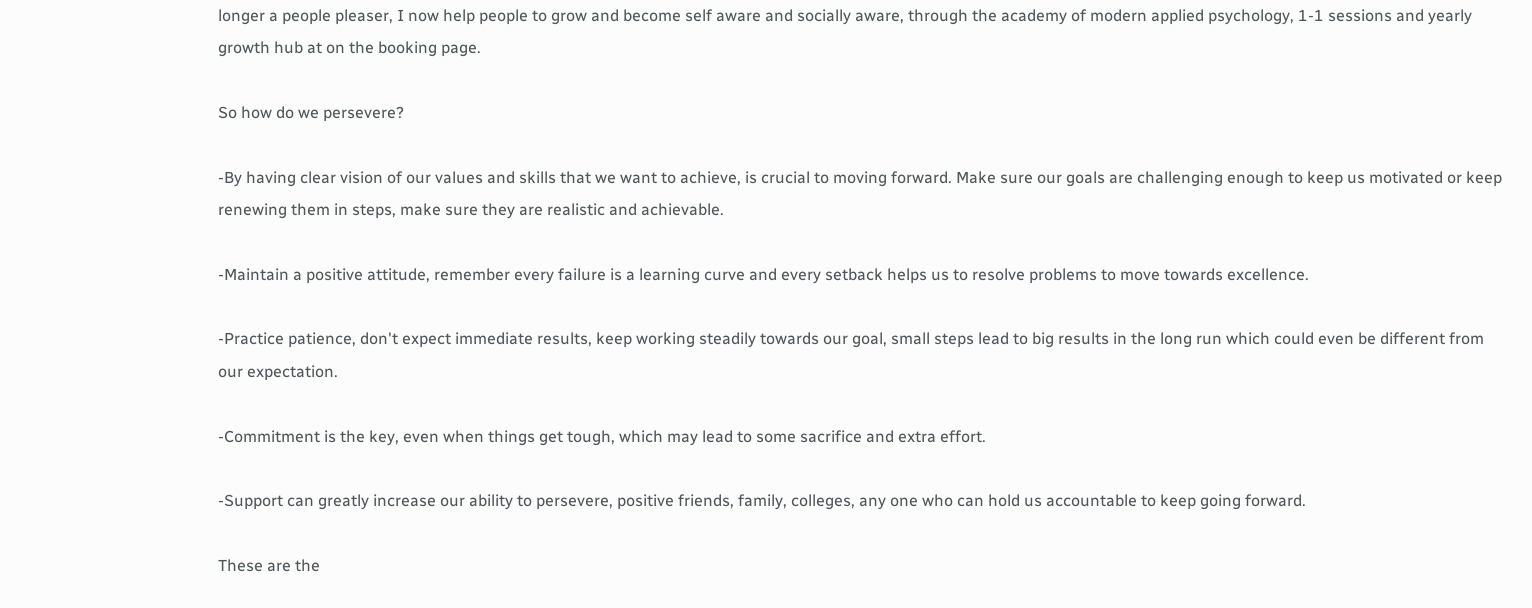longer a people pleaser, I now help people to grow and become self aware and socially aware, through the academy of modern applied psychology, 1-1 sessions and yearly growth hub at on the booking page.

So how do we persevere?

-By having clear vision of our values and skills that we want to achieve, is crucial to moving forward. Make sure our goals are challenging enough to keep us motivated or keep renewing them in steps, make sure they are realistic and achievable.

-Maintain a positive attitude, remember every failure is a learning curve and every setback helps us to resolve problems to move towards excellence.

-Practice patience, don't expect immediate results, keep working steadily towards our goal, small steps lead to big results in the long run which could even be different from our expectation.

-Commitment is the key, even when things get tough, which may lead to some sacrifice and extra effort.

-Support can greatly increase our ability to persevere, positive friends, family, colleges, any one who can hold us accountable to keep going forward.

These are the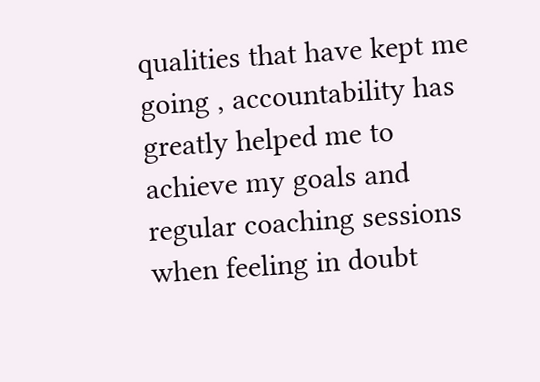qualities that have kept me going , accountability has greatly helped me to achieve my goals and regular coaching sessions when feeling in doubt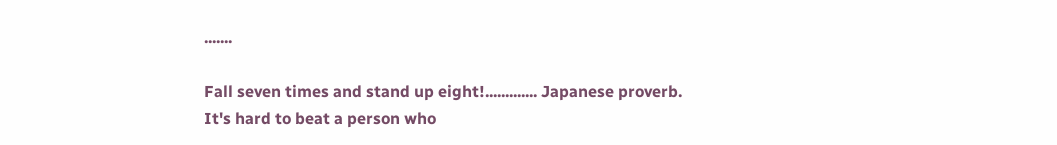.......

Fall seven times and stand up eight!............. Japanese proverb.
It's hard to beat a person who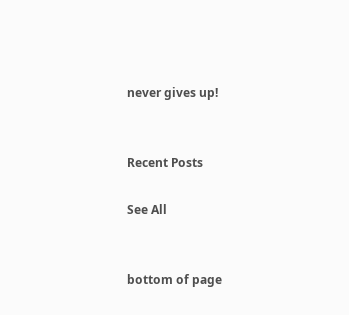never gives up!


Recent Posts

See All


bottom of page